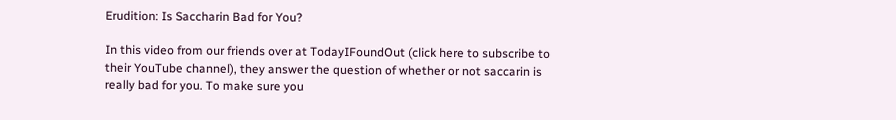Erudition: Is Saccharin Bad for You?

In this video from our friends over at TodayIFoundOut (click here to subscribe to their YouTube channel), they answer the question of whether or not saccarin is really bad for you. To make sure you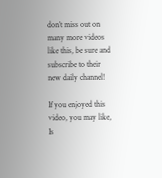don’t miss out on many more videos like this, be sure and subscribe to their new daily channel!

If you enjoyed this video, you may like, Is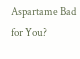Aspartame Bad for You?